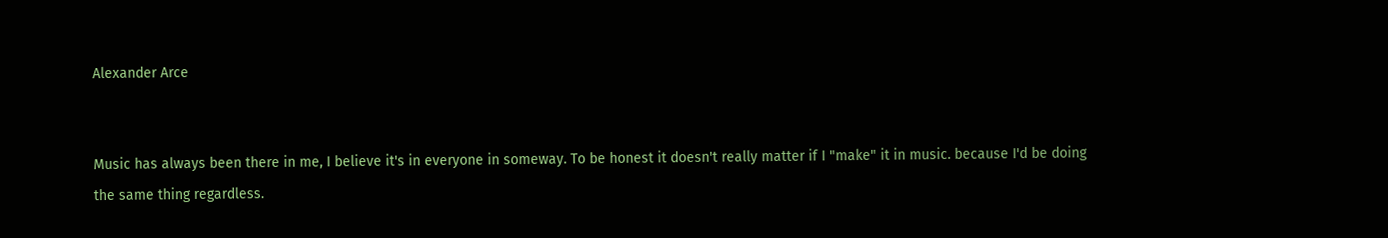Alexander Arce


Music has always been there in me, I believe it's in everyone in someway. To be honest it doesn't really matter if I "make" it in music. because I'd be doing the same thing regardless.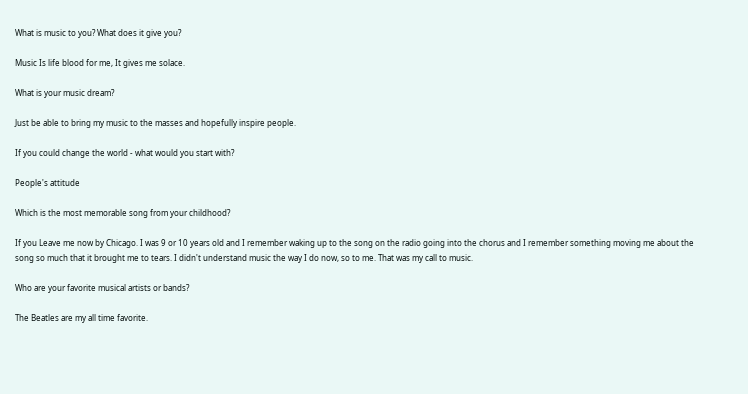What is music to you? What does it give you?

Music Is life blood for me, It gives me solace.

What is your music dream?

Just be able to bring my music to the masses and hopefully inspire people.

If you could change the world - what would you start with?

People's attitude

Which is the most memorable song from your childhood?

If you Leave me now by Chicago. I was 9 or 10 years old and I remember waking up to the song on the radio going into the chorus and I remember something moving me about the song so much that it brought me to tears. I didn't understand music the way I do now, so to me. That was my call to music.

Who are your favorite musical artists or bands?

The Beatles are my all time favorite.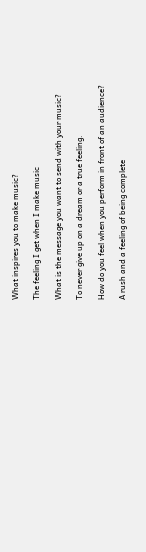What inspires you to make music?

The feeling I get when I make music

What is the message you want to send with your music?

To never give up on a dream or a true feeling.

How do you feel when you perform in front of an audience?

A rush and a feeling of being complete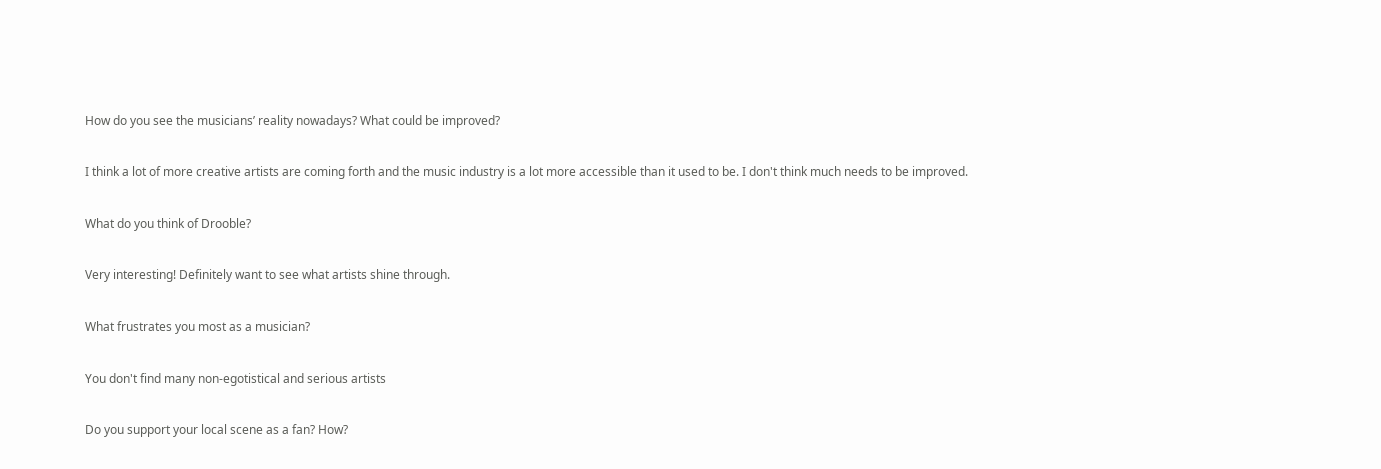How do you see the musicians’ reality nowadays? What could be improved?

I think a lot of more creative artists are coming forth and the music industry is a lot more accessible than it used to be. I don't think much needs to be improved.

What do you think of Drooble?

Very interesting! Definitely want to see what artists shine through.

What frustrates you most as a musician?

You don't find many non-egotistical and serious artists

Do you support your local scene as a fan? How?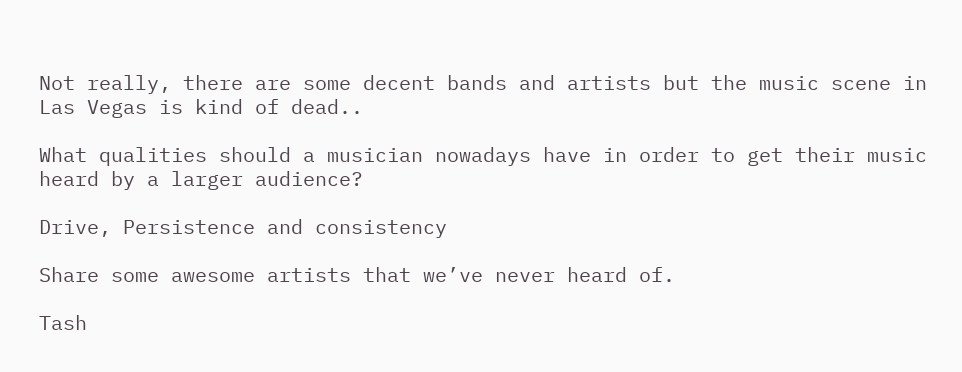Not really, there are some decent bands and artists but the music scene in Las Vegas is kind of dead..

What qualities should a musician nowadays have in order to get their music heard by a larger audience?

Drive, Persistence and consistency

Share some awesome artists that we’ve never heard of.

Tash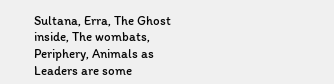Sultana, Erra, The Ghost inside, The wombats, Periphery, Animals as Leaders are some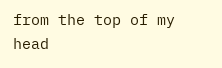from the top of my head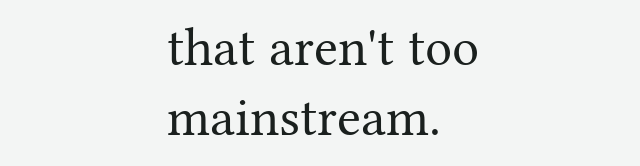that aren't too mainstream.